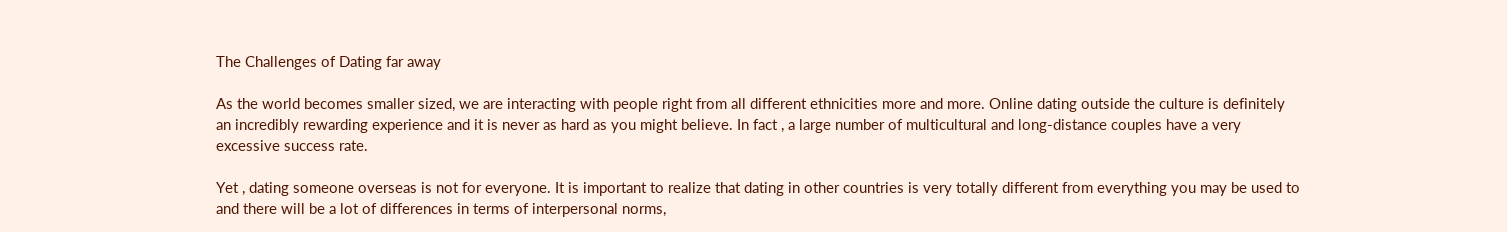The Challenges of Dating far away

As the world becomes smaller sized, we are interacting with people right from all different ethnicities more and more. Online dating outside the culture is definitely an incredibly rewarding experience and it is never as hard as you might believe. In fact , a large number of multicultural and long-distance couples have a very excessive success rate.

Yet , dating someone overseas is not for everyone. It is important to realize that dating in other countries is very totally different from everything you may be used to and there will be a lot of differences in terms of interpersonal norms,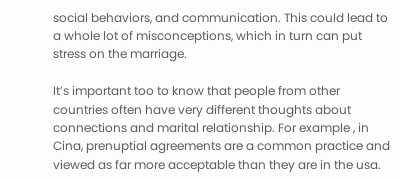social behaviors, and communication. This could lead to a whole lot of misconceptions, which in turn can put stress on the marriage.

It’s important too to know that people from other countries often have very different thoughts about connections and marital relationship. For example , in Cina, prenuptial agreements are a common practice and viewed as far more acceptable than they are in the usa.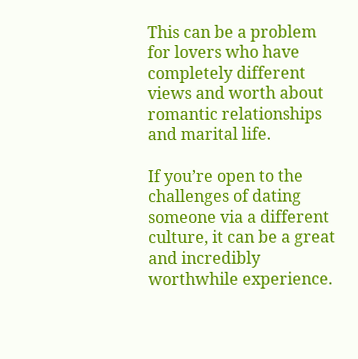This can be a problem for lovers who have completely different views and worth about romantic relationships and marital life.

If you’re open to the challenges of dating someone via a different culture, it can be a great and incredibly worthwhile experience.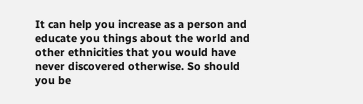It can help you increase as a person and educate you things about the world and other ethnicities that you would have never discovered otherwise. So should you be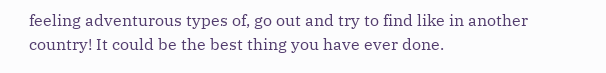feeling adventurous types of, go out and try to find like in another country! It could be the best thing you have ever done.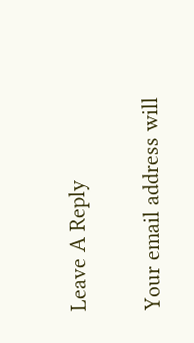Leave A Reply

Your email address will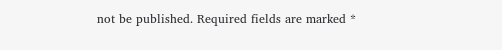not be published. Required fields are marked *